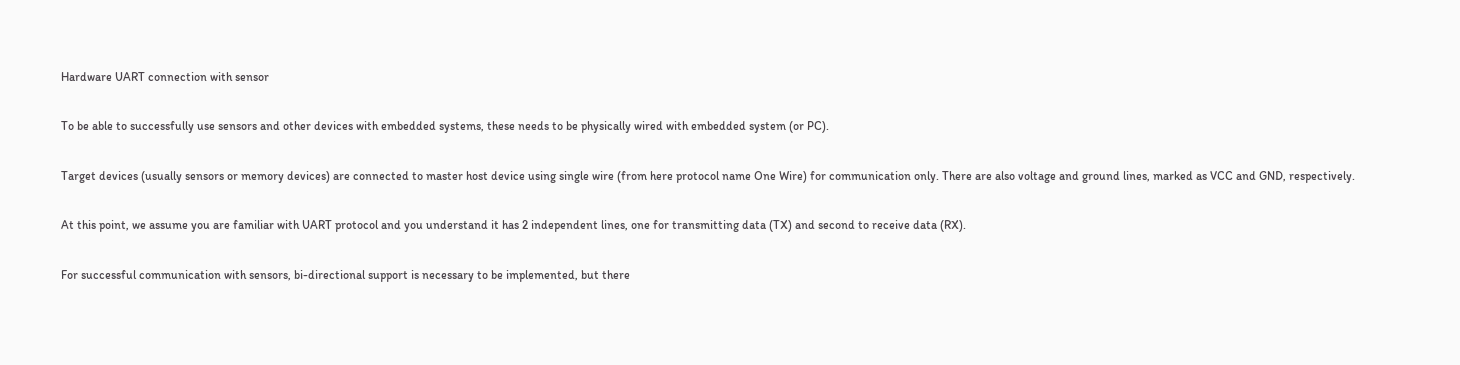Hardware UART connection with sensor

To be able to successfully use sensors and other devices with embedded systems, these needs to be physically wired with embedded system (or PC).

Target devices (usually sensors or memory devices) are connected to master host device using single wire (from here protocol name One Wire) for communication only. There are also voltage and ground lines, marked as VCC and GND, respectively.

At this point, we assume you are familiar with UART protocol and you understand it has 2 independent lines, one for transmitting data (TX) and second to receive data (RX).

For successful communication with sensors, bi-directional support is necessary to be implemented, but there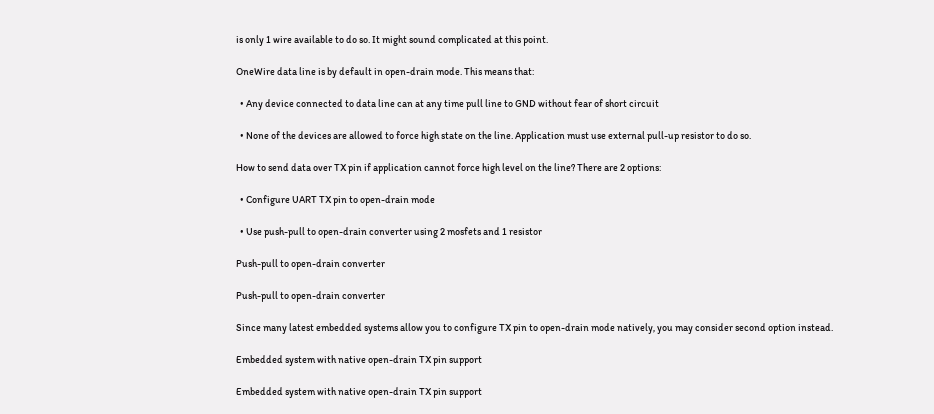is only 1 wire available to do so. It might sound complicated at this point.

OneWire data line is by default in open-drain mode. This means that:

  • Any device connected to data line can at any time pull line to GND without fear of short circuit

  • None of the devices are allowed to force high state on the line. Application must use external pull-up resistor to do so.

How to send data over TX pin if application cannot force high level on the line? There are 2 options:

  • Configure UART TX pin to open-drain mode

  • Use push-pull to open-drain converter using 2 mosfets and 1 resistor

Push-pull to open-drain converter

Push-pull to open-drain converter

Since many latest embedded systems allow you to configure TX pin to open-drain mode natively, you may consider second option instead.

Embedded system with native open-drain TX pin support

Embedded system with native open-drain TX pin support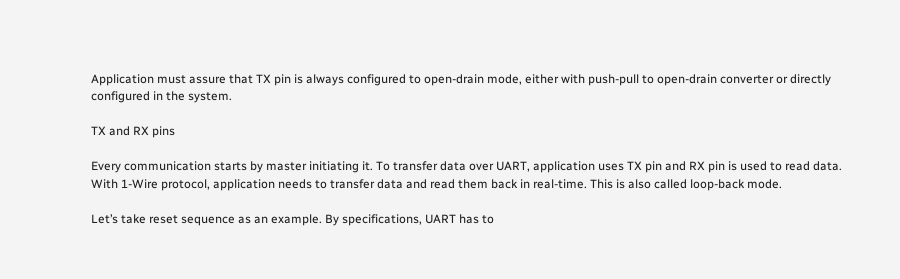Application must assure that TX pin is always configured to open-drain mode, either with push-pull to open-drain converter or directly configured in the system.

TX and RX pins

Every communication starts by master initiating it. To transfer data over UART, application uses TX pin and RX pin is used to read data. With 1-Wire protocol, application needs to transfer data and read them back in real-time. This is also called loop-back mode.

Let’s take reset sequence as an example. By specifications, UART has to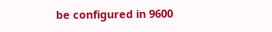be configured in 9600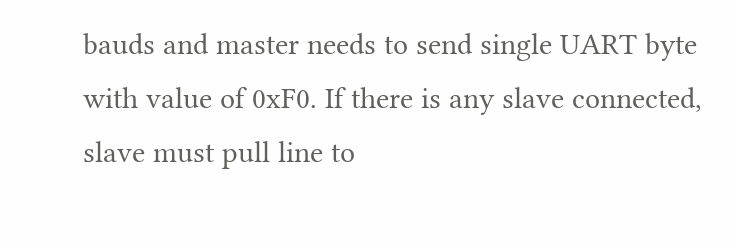bauds and master needs to send single UART byte with value of 0xF0. If there is any slave connected, slave must pull line to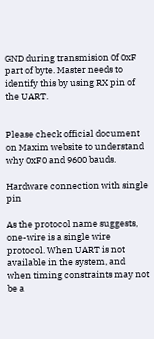GND during transmision 0f 0xF part of byte. Master needs to identify this by using RX pin of the UART.


Please check official document on Maxim website to understand why 0xF0 and 9600 bauds.

Hardware connection with single pin

As the protocol name suggests, one-wire is a single wire protocol. When UART is not available in the system, and when timing constraints may not be a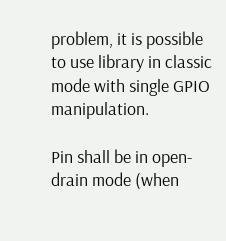problem, it is possible to use library in classic mode with single GPIO manipulation.

Pin shall be in open-drain mode (when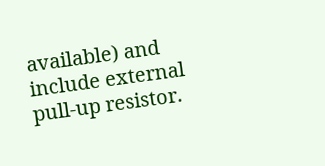available) and include external pull-up resistor.